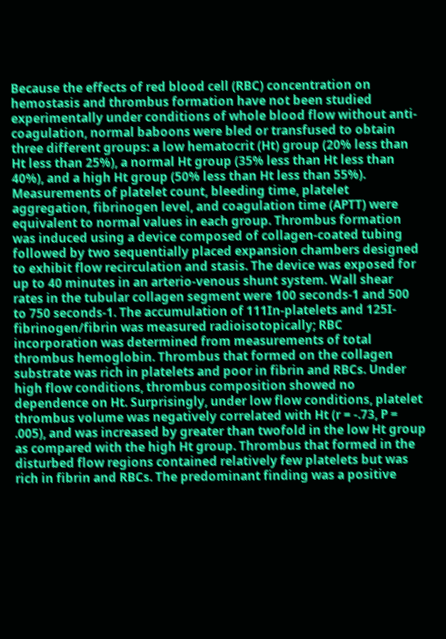Because the effects of red blood cell (RBC) concentration on hemostasis and thrombus formation have not been studied experimentally under conditions of whole blood flow without anti-coagulation, normal baboons were bled or transfused to obtain three different groups: a low hematocrit (Ht) group (20% less than Ht less than 25%), a normal Ht group (35% less than Ht less than 40%), and a high Ht group (50% less than Ht less than 55%). Measurements of platelet count, bleeding time, platelet aggregation, fibrinogen level, and coagulation time (APTT) were equivalent to normal values in each group. Thrombus formation was induced using a device composed of collagen-coated tubing followed by two sequentially placed expansion chambers designed to exhibit flow recirculation and stasis. The device was exposed for up to 40 minutes in an arterio-venous shunt system. Wall shear rates in the tubular collagen segment were 100 seconds-1 and 500 to 750 seconds-1. The accumulation of 111In-platelets and 125I-fibrinogen/fibrin was measured radioisotopically; RBC incorporation was determined from measurements of total thrombus hemoglobin. Thrombus that formed on the collagen substrate was rich in platelets and poor in fibrin and RBCs. Under high flow conditions, thrombus composition showed no dependence on Ht. Surprisingly, under low flow conditions, platelet thrombus volume was negatively correlated with Ht (r = -.73, P = .005), and was increased by greater than twofold in the low Ht group as compared with the high Ht group. Thrombus that formed in the disturbed flow regions contained relatively few platelets but was rich in fibrin and RBCs. The predominant finding was a positive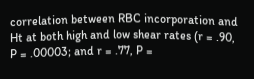correlation between RBC incorporation and Ht at both high and low shear rates (r = .90, P = .00003; and r = .77, P =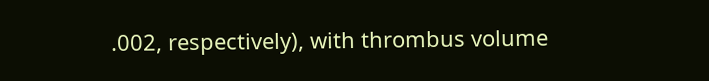.002, respectively), with thrombus volume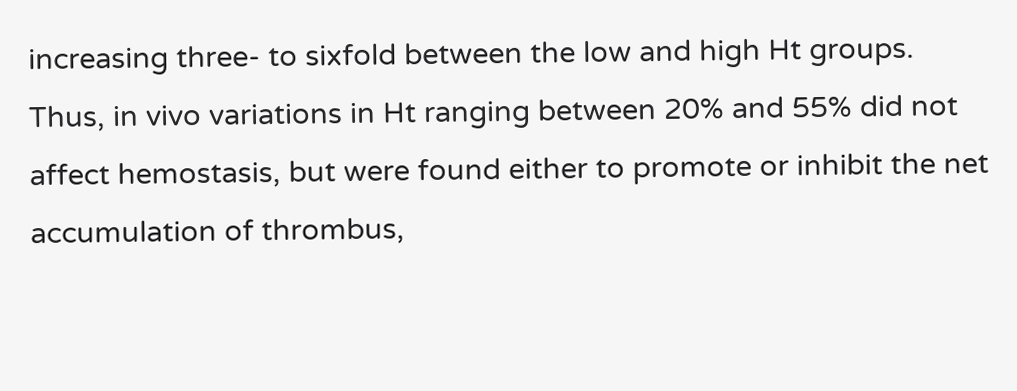increasing three- to sixfold between the low and high Ht groups. Thus, in vivo variations in Ht ranging between 20% and 55% did not affect hemostasis, but were found either to promote or inhibit the net accumulation of thrombus,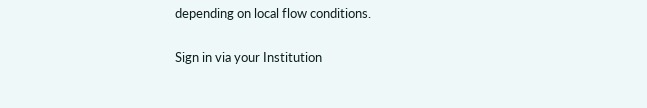depending on local flow conditions.

Sign in via your Institution